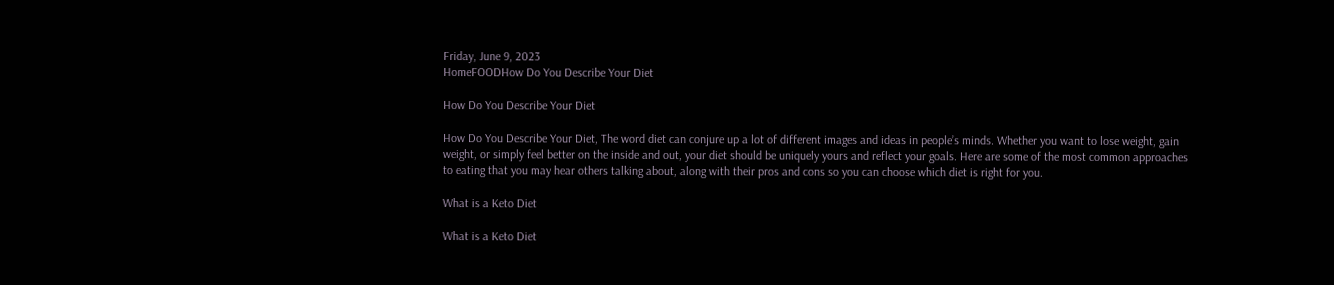Friday, June 9, 2023
HomeFOODHow Do You Describe Your Diet

How Do You Describe Your Diet

How Do You Describe Your Diet, The word diet can conjure up a lot of different images and ideas in people’s minds. Whether you want to lose weight, gain weight, or simply feel better on the inside and out, your diet should be uniquely yours and reflect your goals. Here are some of the most common approaches to eating that you may hear others talking about, along with their pros and cons so you can choose which diet is right for you.

What is a Keto Diet

What is a Keto Diet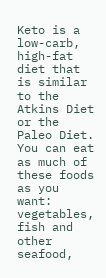Keto is a low-carb, high-fat diet that is similar to the Atkins Diet or the Paleo Diet. You can eat as much of these foods as you want: vegetables, fish and other seafood,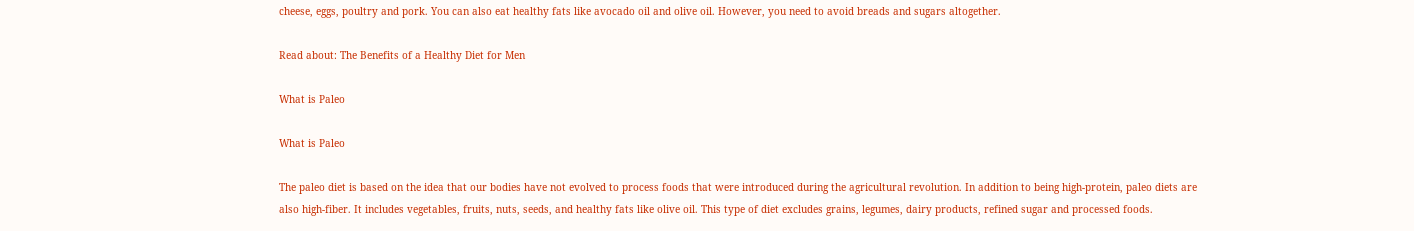cheese, eggs, poultry and pork. You can also eat healthy fats like avocado oil and olive oil. However, you need to avoid breads and sugars altogether.

Read about: The Benefits of a Healthy Diet for Men

What is Paleo

What is Paleo

The paleo diet is based on the idea that our bodies have not evolved to process foods that were introduced during the agricultural revolution. In addition to being high-protein, paleo diets are also high-fiber. It includes vegetables, fruits, nuts, seeds, and healthy fats like olive oil. This type of diet excludes grains, legumes, dairy products, refined sugar and processed foods.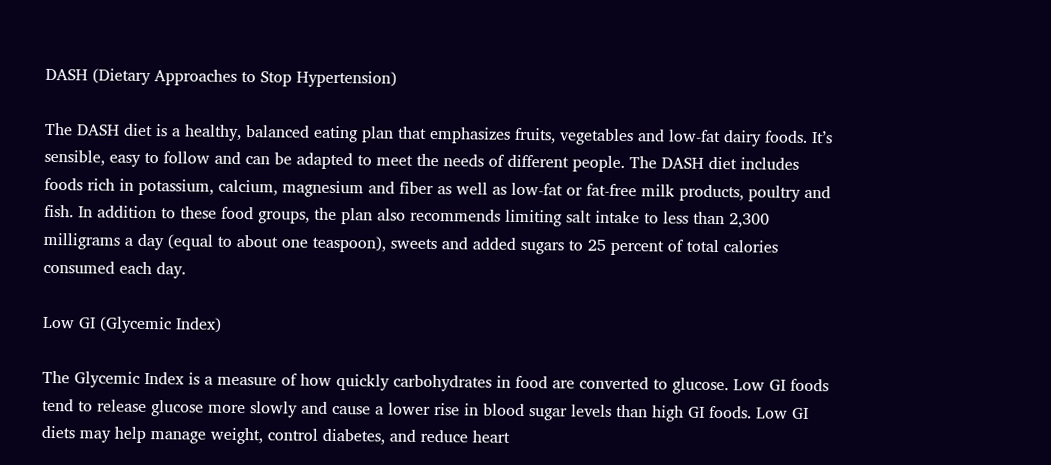DASH (Dietary Approaches to Stop Hypertension)

The DASH diet is a healthy, balanced eating plan that emphasizes fruits, vegetables and low-fat dairy foods. It’s sensible, easy to follow and can be adapted to meet the needs of different people. The DASH diet includes foods rich in potassium, calcium, magnesium and fiber as well as low-fat or fat-free milk products, poultry and fish. In addition to these food groups, the plan also recommends limiting salt intake to less than 2,300 milligrams a day (equal to about one teaspoon), sweets and added sugars to 25 percent of total calories consumed each day.

Low GI (Glycemic Index)

The Glycemic Index is a measure of how quickly carbohydrates in food are converted to glucose. Low GI foods tend to release glucose more slowly and cause a lower rise in blood sugar levels than high GI foods. Low GI diets may help manage weight, control diabetes, and reduce heart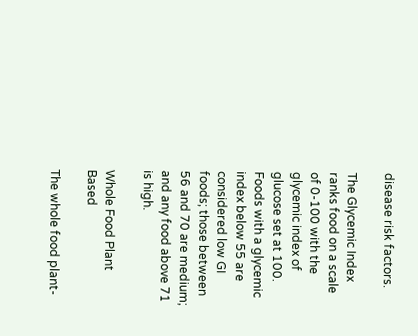disease risk factors.

The Glycemic Index ranks food on a scale of 0-100 with the glycemic index of glucose set at 100. Foods with a glycemic index below 55 are considered low GI foods; those between 56 and 70 are medium; and any food above 71 is high.

Whole Food Plant Based

The whole food plant-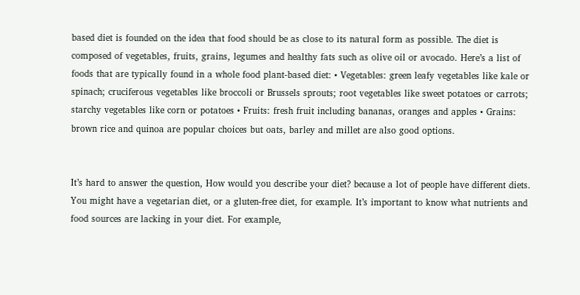based diet is founded on the idea that food should be as close to its natural form as possible. The diet is composed of vegetables, fruits, grains, legumes and healthy fats such as olive oil or avocado. Here’s a list of foods that are typically found in a whole food plant-based diet: • Vegetables: green leafy vegetables like kale or spinach; cruciferous vegetables like broccoli or Brussels sprouts; root vegetables like sweet potatoes or carrots; starchy vegetables like corn or potatoes • Fruits: fresh fruit including bananas, oranges and apples • Grains: brown rice and quinoa are popular choices but oats, barley and millet are also good options.


It’s hard to answer the question, How would you describe your diet? because a lot of people have different diets. You might have a vegetarian diet, or a gluten-free diet, for example. It’s important to know what nutrients and food sources are lacking in your diet. For example,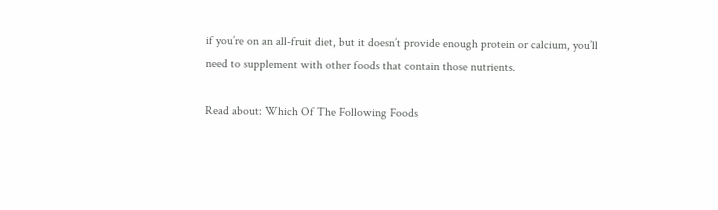if you’re on an all-fruit diet, but it doesn’t provide enough protein or calcium, you’ll need to supplement with other foods that contain those nutrients.

Read about: Which Of The Following Foods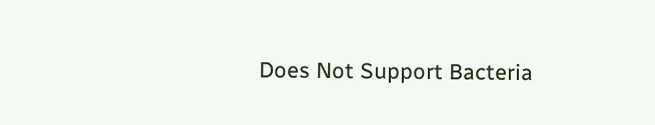Does Not Support Bacteria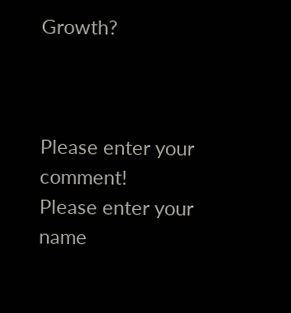Growth?



Please enter your comment!
Please enter your name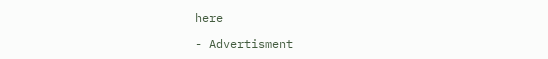here

- Advertisment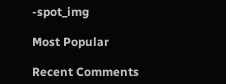-spot_img

Most Popular

Recent Comments